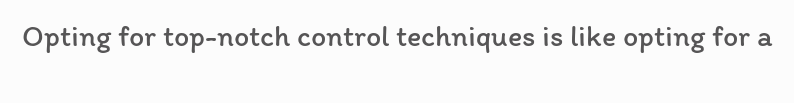Opting for top-notch control techniques is like opting for a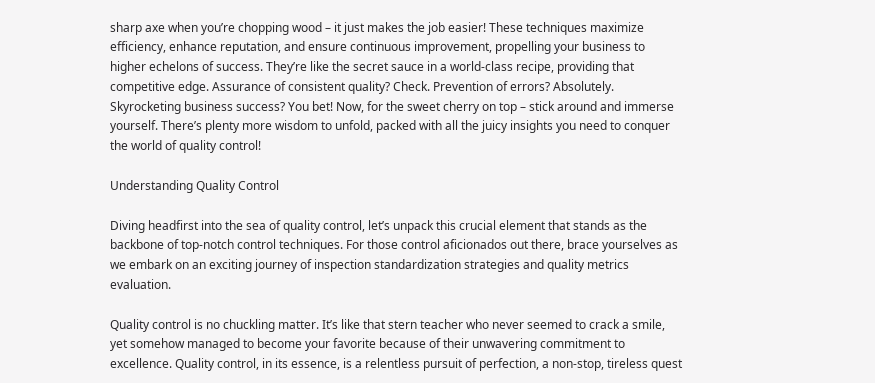sharp axe when you’re chopping wood – it just makes the job easier! These techniques maximize efficiency, enhance reputation, and ensure continuous improvement, propelling your business to higher echelons of success. They’re like the secret sauce in a world-class recipe, providing that competitive edge. Assurance of consistent quality? Check. Prevention of errors? Absolutely. Skyrocketing business success? You bet! Now, for the sweet cherry on top – stick around and immerse yourself. There’s plenty more wisdom to unfold, packed with all the juicy insights you need to conquer the world of quality control!

Understanding Quality Control

Diving headfirst into the sea of quality control, let’s unpack this crucial element that stands as the backbone of top-notch control techniques. For those control aficionados out there, brace yourselves as we embark on an exciting journey of inspection standardization strategies and quality metrics evaluation.

Quality control is no chuckling matter. It’s like that stern teacher who never seemed to crack a smile, yet somehow managed to become your favorite because of their unwavering commitment to excellence. Quality control, in its essence, is a relentless pursuit of perfection, a non-stop, tireless quest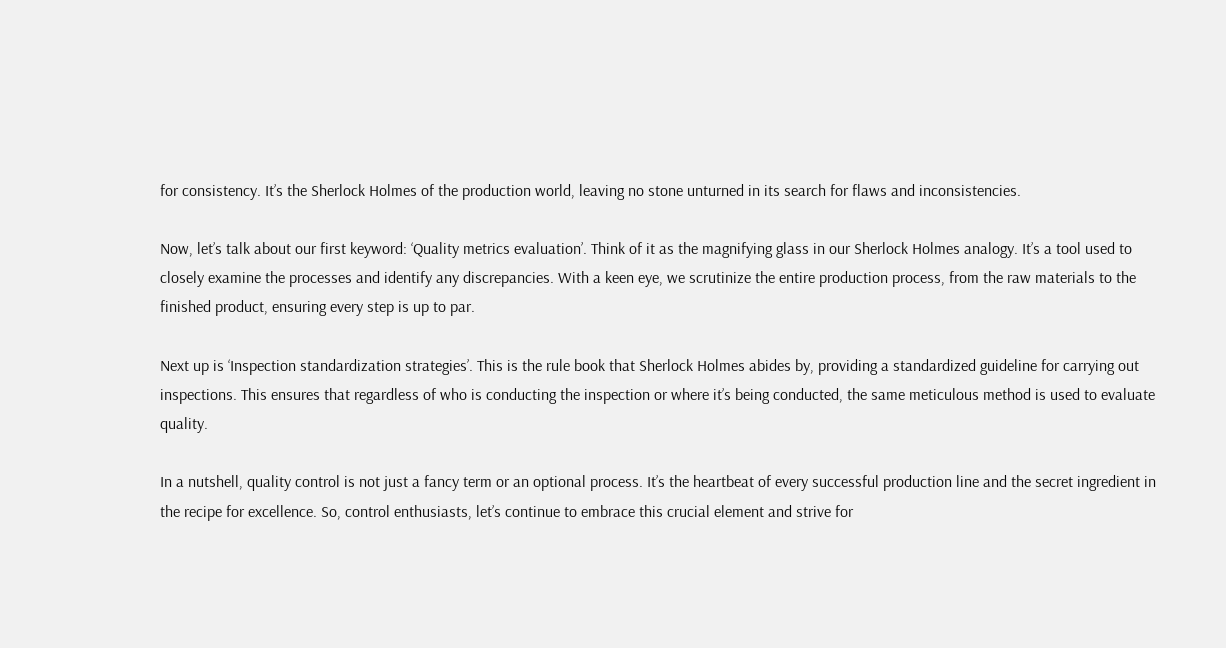for consistency. It’s the Sherlock Holmes of the production world, leaving no stone unturned in its search for flaws and inconsistencies.

Now, let’s talk about our first keyword: ‘Quality metrics evaluation’. Think of it as the magnifying glass in our Sherlock Holmes analogy. It’s a tool used to closely examine the processes and identify any discrepancies. With a keen eye, we scrutinize the entire production process, from the raw materials to the finished product, ensuring every step is up to par.

Next up is ‘Inspection standardization strategies’. This is the rule book that Sherlock Holmes abides by, providing a standardized guideline for carrying out inspections. This ensures that regardless of who is conducting the inspection or where it’s being conducted, the same meticulous method is used to evaluate quality.

In a nutshell, quality control is not just a fancy term or an optional process. It’s the heartbeat of every successful production line and the secret ingredient in the recipe for excellence. So, control enthusiasts, let’s continue to embrace this crucial element and strive for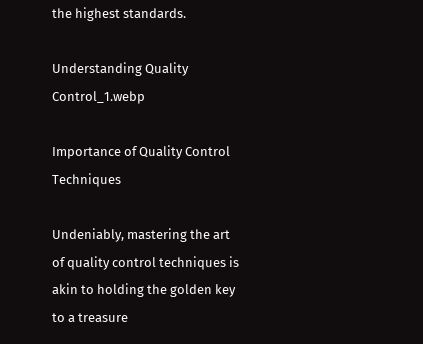the highest standards.

Understanding Quality Control_1.webp

Importance of Quality Control Techniques

Undeniably, mastering the art of quality control techniques is akin to holding the golden key to a treasure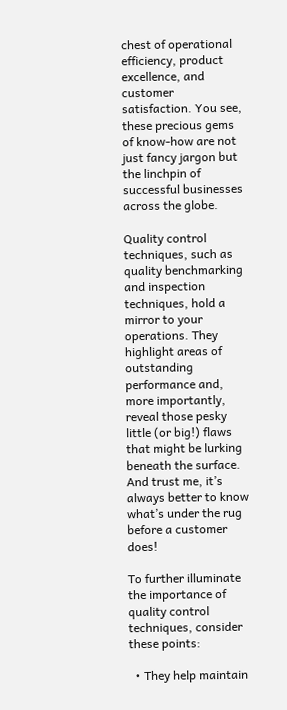chest of operational efficiency, product excellence, and customer satisfaction. You see, these precious gems of know-how are not just fancy jargon but the linchpin of successful businesses across the globe.

Quality control techniques, such as quality benchmarking and inspection techniques, hold a mirror to your operations. They highlight areas of outstanding performance and, more importantly, reveal those pesky little (or big!) flaws that might be lurking beneath the surface. And trust me, it’s always better to know what’s under the rug before a customer does!

To further illuminate the importance of quality control techniques, consider these points:

  • They help maintain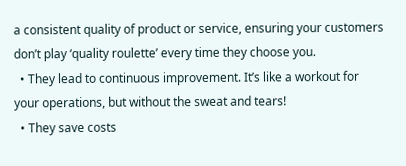a consistent quality of product or service, ensuring your customers don’t play ‘quality roulette’ every time they choose you.
  • They lead to continuous improvement. It’s like a workout for your operations, but without the sweat and tears!
  • They save costs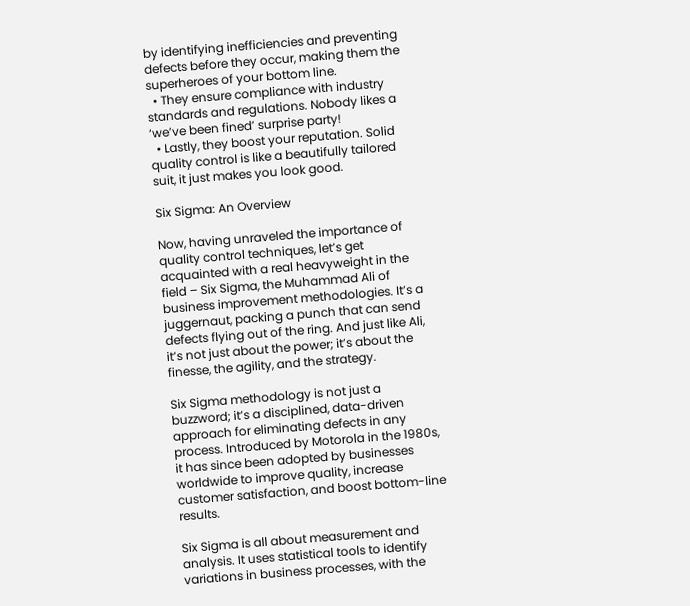by identifying inefficiencies and preventing defects before they occur, making them the superheroes of your bottom line.
  • They ensure compliance with industry standards and regulations. Nobody likes a ‘we’ve been fined’ surprise party!
  • Lastly, they boost your reputation. Solid quality control is like a beautifully tailored suit, it just makes you look good.

Six Sigma: An Overview

Now, having unraveled the importance of quality control techniques, let’s get acquainted with a real heavyweight in the field – Six Sigma, the Muhammad Ali of business improvement methodologies. It’s a juggernaut, packing a punch that can send defects flying out of the ring. And just like Ali, it’s not just about the power; it’s about the finesse, the agility, and the strategy.

Six Sigma methodology is not just a buzzword; it’s a disciplined, data-driven approach for eliminating defects in any process. Introduced by Motorola in the 1980s, it has since been adopted by businesses worldwide to improve quality, increase customer satisfaction, and boost bottom-line results.

Six Sigma is all about measurement and analysis. It uses statistical tools to identify variations in business processes, with the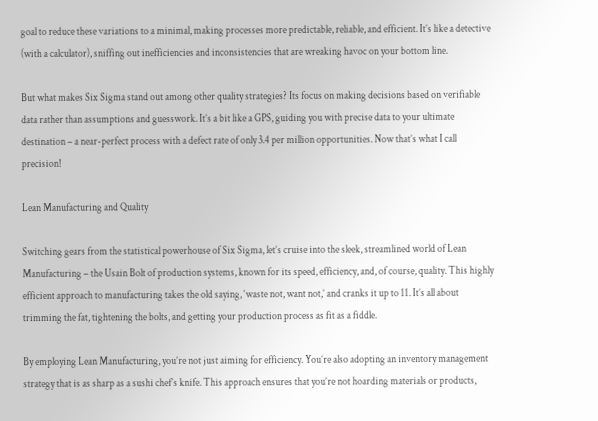goal to reduce these variations to a minimal, making processes more predictable, reliable, and efficient. It’s like a detective (with a calculator), sniffing out inefficiencies and inconsistencies that are wreaking havoc on your bottom line.

But what makes Six Sigma stand out among other quality strategies? Its focus on making decisions based on verifiable data rather than assumptions and guesswork. It’s a bit like a GPS, guiding you with precise data to your ultimate destination – a near-perfect process with a defect rate of only 3.4 per million opportunities. Now that’s what I call precision!

Lean Manufacturing and Quality

Switching gears from the statistical powerhouse of Six Sigma, let’s cruise into the sleek, streamlined world of Lean Manufacturing – the Usain Bolt of production systems, known for its speed, efficiency, and, of course, quality. This highly efficient approach to manufacturing takes the old saying, ‘waste not, want not,’ and cranks it up to 11. It’s all about trimming the fat, tightening the bolts, and getting your production process as fit as a fiddle.

By employing Lean Manufacturing, you’re not just aiming for efficiency. You’re also adopting an inventory management strategy that is as sharp as a sushi chef’s knife. This approach ensures that you’re not hoarding materials or products,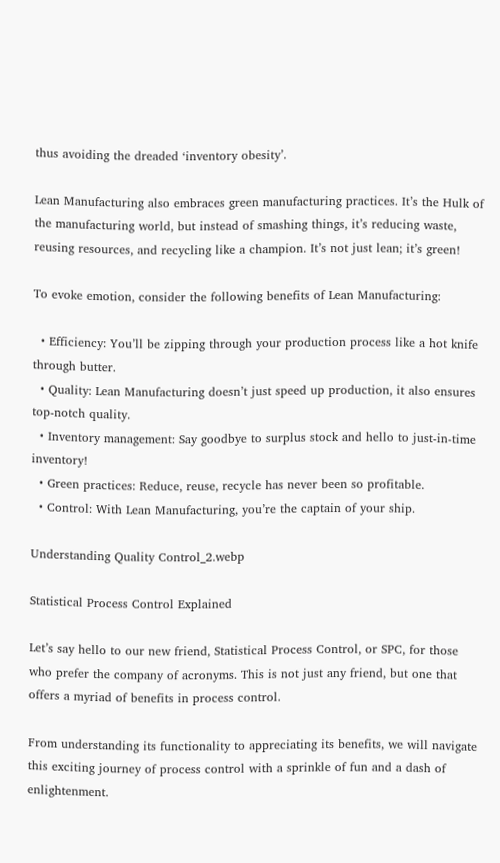thus avoiding the dreaded ‘inventory obesity’.

Lean Manufacturing also embraces green manufacturing practices. It’s the Hulk of the manufacturing world, but instead of smashing things, it’s reducing waste, reusing resources, and recycling like a champion. It’s not just lean; it’s green!

To evoke emotion, consider the following benefits of Lean Manufacturing:

  • Efficiency: You’ll be zipping through your production process like a hot knife through butter.
  • Quality: Lean Manufacturing doesn’t just speed up production, it also ensures top-notch quality.
  • Inventory management: Say goodbye to surplus stock and hello to just-in-time inventory!
  • Green practices: Reduce, reuse, recycle has never been so profitable.
  • Control: With Lean Manufacturing, you’re the captain of your ship.

Understanding Quality Control_2.webp

Statistical Process Control Explained

Let’s say hello to our new friend, Statistical Process Control, or SPC, for those who prefer the company of acronyms. This is not just any friend, but one that offers a myriad of benefits in process control.

From understanding its functionality to appreciating its benefits, we will navigate this exciting journey of process control with a sprinkle of fun and a dash of enlightenment.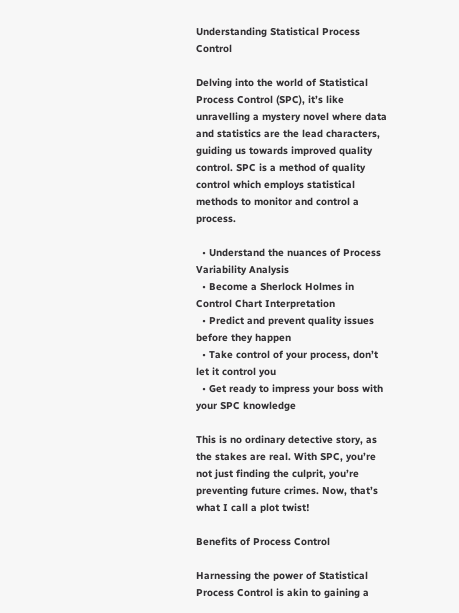Understanding Statistical Process Control

Delving into the world of Statistical Process Control (SPC), it’s like unravelling a mystery novel where data and statistics are the lead characters, guiding us towards improved quality control. SPC is a method of quality control which employs statistical methods to monitor and control a process.

  • Understand the nuances of Process Variability Analysis
  • Become a Sherlock Holmes in Control Chart Interpretation
  • Predict and prevent quality issues before they happen
  • Take control of your process, don’t let it control you
  • Get ready to impress your boss with your SPC knowledge

This is no ordinary detective story, as the stakes are real. With SPC, you’re not just finding the culprit, you’re preventing future crimes. Now, that’s what I call a plot twist!

Benefits of Process Control

Harnessing the power of Statistical Process Control is akin to gaining a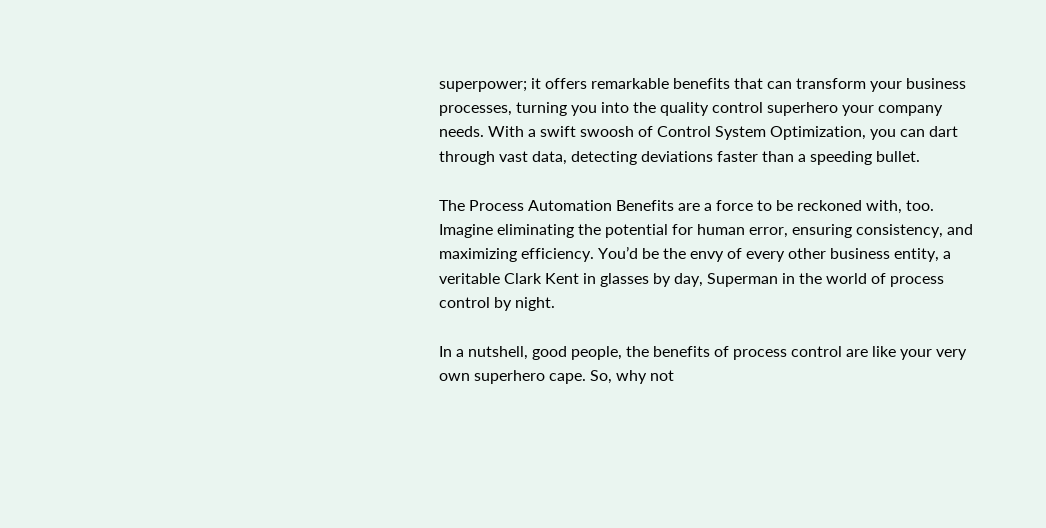superpower; it offers remarkable benefits that can transform your business processes, turning you into the quality control superhero your company needs. With a swift swoosh of Control System Optimization, you can dart through vast data, detecting deviations faster than a speeding bullet.

The Process Automation Benefits are a force to be reckoned with, too. Imagine eliminating the potential for human error, ensuring consistency, and maximizing efficiency. You’d be the envy of every other business entity, a veritable Clark Kent in glasses by day, Superman in the world of process control by night.

In a nutshell, good people, the benefits of process control are like your very own superhero cape. So, why not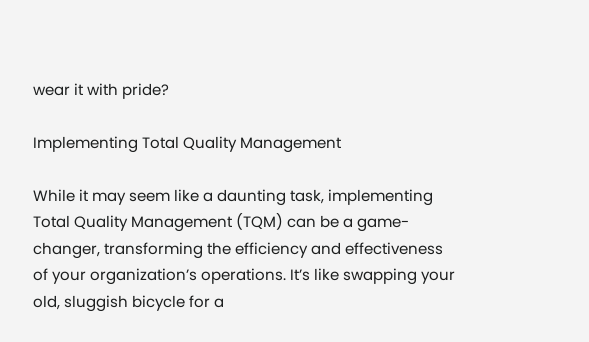wear it with pride?

Implementing Total Quality Management

While it may seem like a daunting task, implementing Total Quality Management (TQM) can be a game-changer, transforming the efficiency and effectiveness of your organization’s operations. It’s like swapping your old, sluggish bicycle for a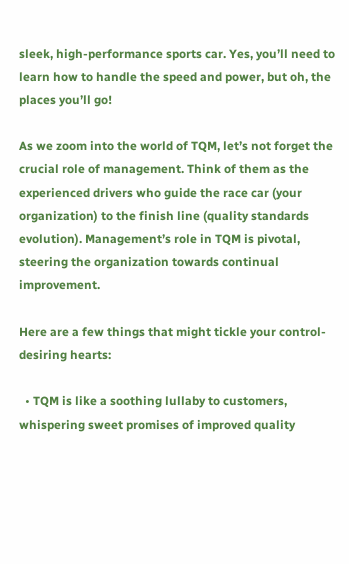sleek, high-performance sports car. Yes, you’ll need to learn how to handle the speed and power, but oh, the places you’ll go!

As we zoom into the world of TQM, let’s not forget the crucial role of management. Think of them as the experienced drivers who guide the race car (your organization) to the finish line (quality standards evolution). Management’s role in TQM is pivotal, steering the organization towards continual improvement.

Here are a few things that might tickle your control-desiring hearts:

  • TQM is like a soothing lullaby to customers, whispering sweet promises of improved quality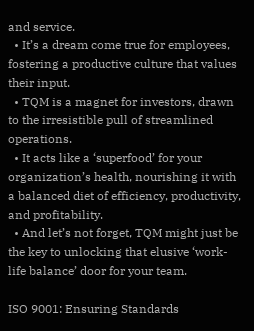and service.
  • It’s a dream come true for employees, fostering a productive culture that values their input.
  • TQM is a magnet for investors, drawn to the irresistible pull of streamlined operations.
  • It acts like a ‘superfood’ for your organization’s health, nourishing it with a balanced diet of efficiency, productivity, and profitability.
  • And let’s not forget, TQM might just be the key to unlocking that elusive ‘work-life balance’ door for your team.

ISO 9001: Ensuring Standards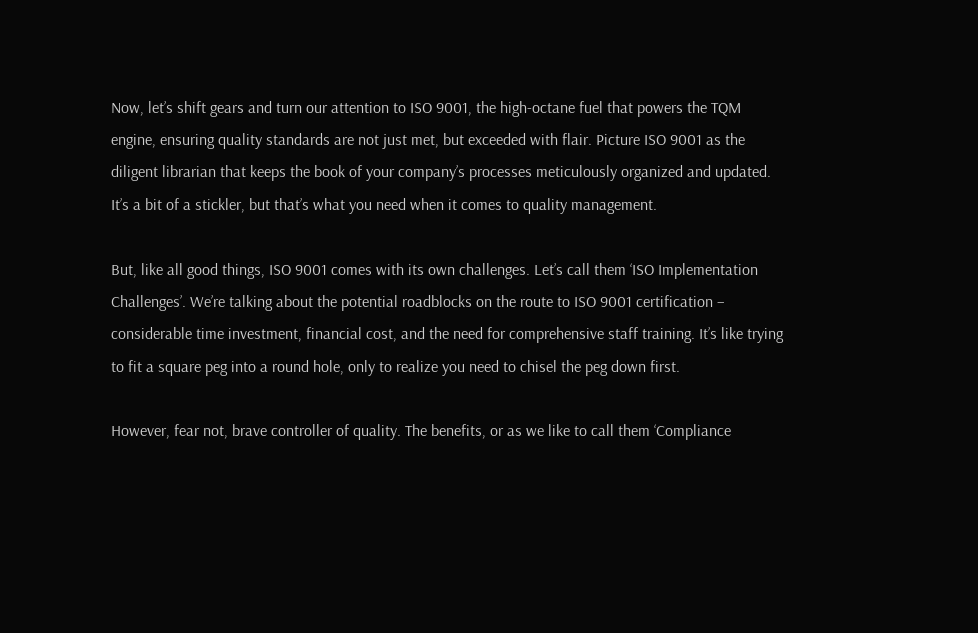Now, let’s shift gears and turn our attention to ISO 9001, the high-octane fuel that powers the TQM engine, ensuring quality standards are not just met, but exceeded with flair. Picture ISO 9001 as the diligent librarian that keeps the book of your company’s processes meticulously organized and updated. It’s a bit of a stickler, but that’s what you need when it comes to quality management.

But, like all good things, ISO 9001 comes with its own challenges. Let’s call them ‘ISO Implementation Challenges’. We’re talking about the potential roadblocks on the route to ISO 9001 certification – considerable time investment, financial cost, and the need for comprehensive staff training. It’s like trying to fit a square peg into a round hole, only to realize you need to chisel the peg down first.

However, fear not, brave controller of quality. The benefits, or as we like to call them ‘Compliance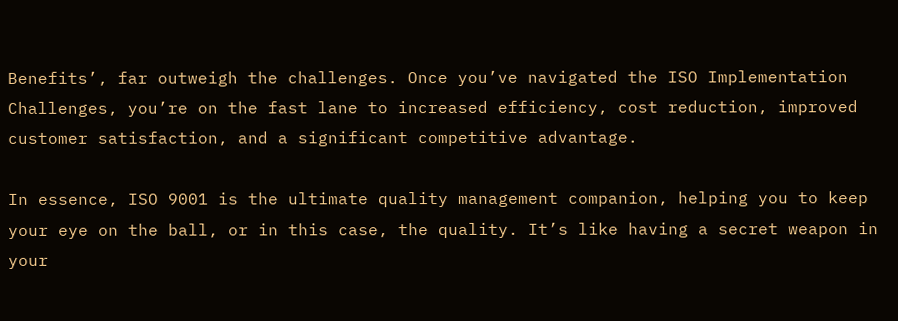Benefits’, far outweigh the challenges. Once you’ve navigated the ISO Implementation Challenges, you’re on the fast lane to increased efficiency, cost reduction, improved customer satisfaction, and a significant competitive advantage.

In essence, ISO 9001 is the ultimate quality management companion, helping you to keep your eye on the ball, or in this case, the quality. It’s like having a secret weapon in your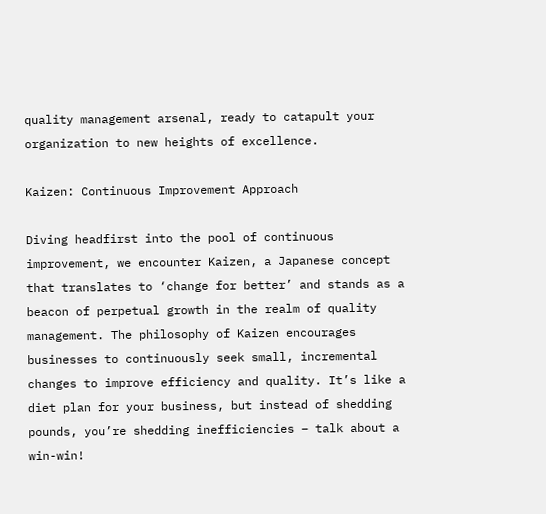quality management arsenal, ready to catapult your organization to new heights of excellence.

Kaizen: Continuous Improvement Approach

Diving headfirst into the pool of continuous improvement, we encounter Kaizen, a Japanese concept that translates to ‘change for better’ and stands as a beacon of perpetual growth in the realm of quality management. The philosophy of Kaizen encourages businesses to continuously seek small, incremental changes to improve efficiency and quality. It’s like a diet plan for your business, but instead of shedding pounds, you’re shedding inefficiencies – talk about a win-win!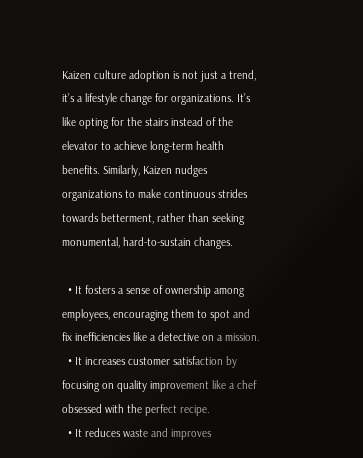Kaizen culture adoption is not just a trend, it’s a lifestyle change for organizations. It’s like opting for the stairs instead of the elevator to achieve long-term health benefits. Similarly, Kaizen nudges organizations to make continuous strides towards betterment, rather than seeking monumental, hard-to-sustain changes.

  • It fosters a sense of ownership among employees, encouraging them to spot and fix inefficiencies like a detective on a mission.
  • It increases customer satisfaction by focusing on quality improvement like a chef obsessed with the perfect recipe.
  • It reduces waste and improves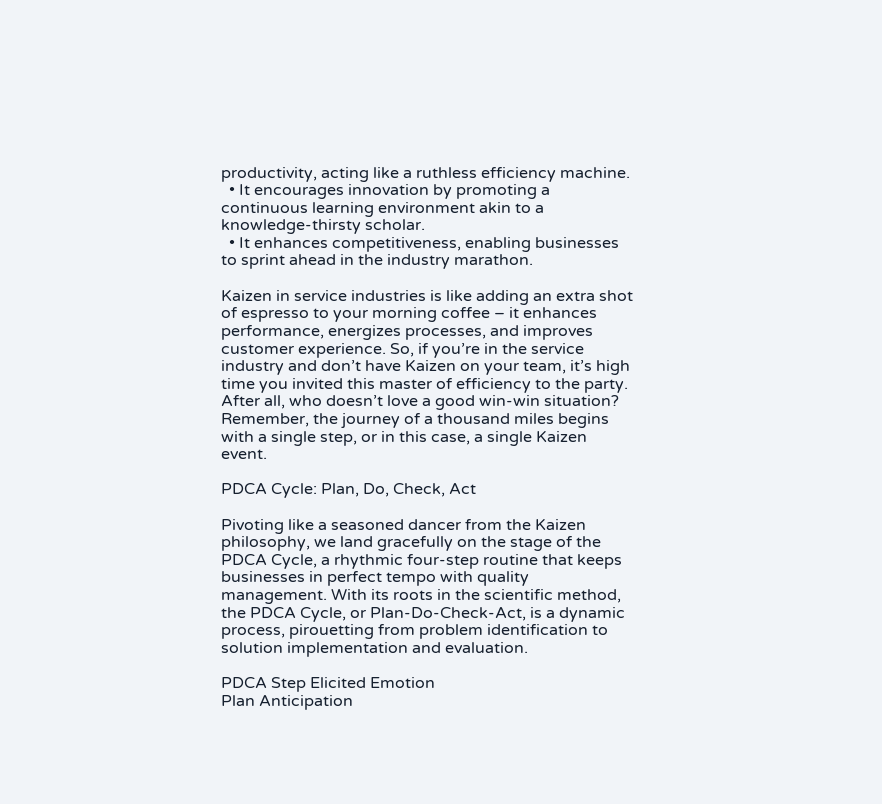productivity, acting like a ruthless efficiency machine.
  • It encourages innovation by promoting a continuous learning environment akin to a knowledge-thirsty scholar.
  • It enhances competitiveness, enabling businesses to sprint ahead in the industry marathon.

Kaizen in service industries is like adding an extra shot of espresso to your morning coffee – it enhances performance, energizes processes, and improves customer experience. So, if you’re in the service industry and don’t have Kaizen on your team, it’s high time you invited this master of efficiency to the party. After all, who doesn’t love a good win-win situation? Remember, the journey of a thousand miles begins with a single step, or in this case, a single Kaizen event.

PDCA Cycle: Plan, Do, Check, Act

Pivoting like a seasoned dancer from the Kaizen philosophy, we land gracefully on the stage of the PDCA Cycle, a rhythmic four-step routine that keeps businesses in perfect tempo with quality management. With its roots in the scientific method, the PDCA Cycle, or Plan-Do-Check-Act, is a dynamic process, pirouetting from problem identification to solution implementation and evaluation.

PDCA Step Elicited Emotion
Plan Anticipation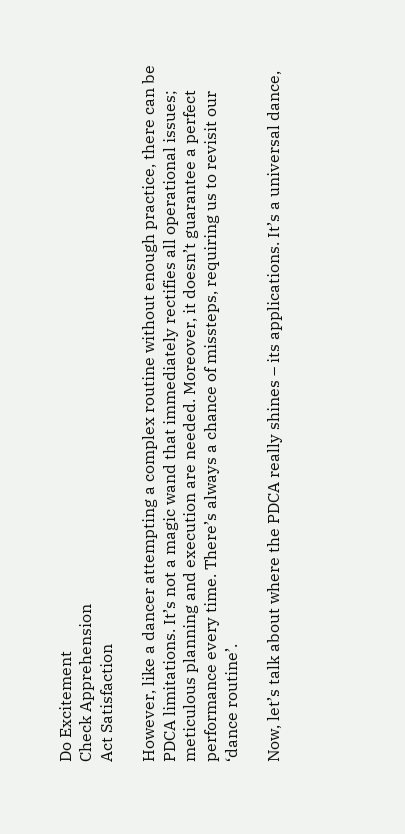Do Excitement
Check Apprehension
Act Satisfaction

However, like a dancer attempting a complex routine without enough practice, there can be PDCA limitations. It’s not a magic wand that immediately rectifies all operational issues; meticulous planning and execution are needed. Moreover, it doesn’t guarantee a perfect performance every time. There’s always a chance of missteps, requiring us to revisit our ‘dance routine’.

Now, let’s talk about where the PDCA really shines – its applications. It’s a universal dance,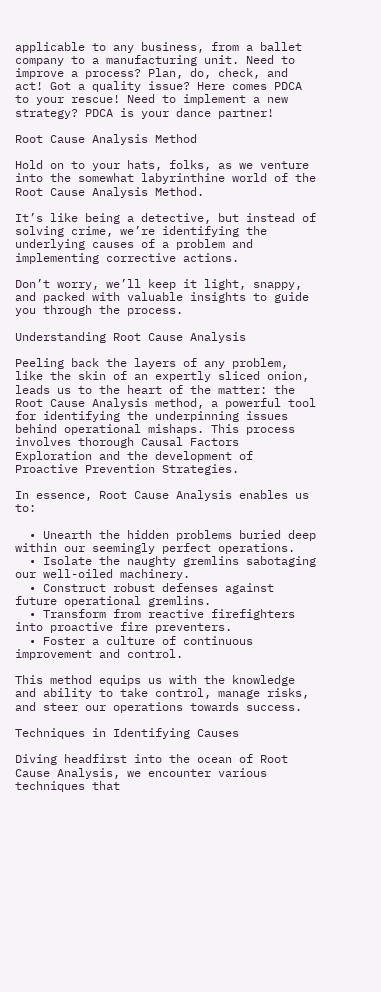applicable to any business, from a ballet company to a manufacturing unit. Need to improve a process? Plan, do, check, and act! Got a quality issue? Here comes PDCA to your rescue! Need to implement a new strategy? PDCA is your dance partner!

Root Cause Analysis Method

Hold on to your hats, folks, as we venture into the somewhat labyrinthine world of the Root Cause Analysis Method.

It’s like being a detective, but instead of solving crime, we’re identifying the underlying causes of a problem and implementing corrective actions.

Don’t worry, we’ll keep it light, snappy, and packed with valuable insights to guide you through the process.

Understanding Root Cause Analysis

Peeling back the layers of any problem, like the skin of an expertly sliced onion, leads us to the heart of the matter: the Root Cause Analysis method, a powerful tool for identifying the underpinning issues behind operational mishaps. This process involves thorough Causal Factors Exploration and the development of Proactive Prevention Strategies.

In essence, Root Cause Analysis enables us to:

  • Unearth the hidden problems buried deep within our seemingly perfect operations.
  • Isolate the naughty gremlins sabotaging our well-oiled machinery.
  • Construct robust defenses against future operational gremlins.
  • Transform from reactive firefighters into proactive fire preventers.
  • Foster a culture of continuous improvement and control.

This method equips us with the knowledge and ability to take control, manage risks, and steer our operations towards success.

Techniques in Identifying Causes

Diving headfirst into the ocean of Root Cause Analysis, we encounter various techniques that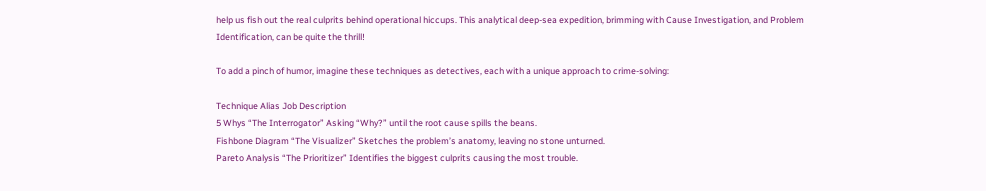help us fish out the real culprits behind operational hiccups. This analytical deep-sea expedition, brimming with Cause Investigation, and Problem Identification, can be quite the thrill!

To add a pinch of humor, imagine these techniques as detectives, each with a unique approach to crime-solving:

Technique Alias Job Description
5 Whys “The Interrogator” Asking “Why?” until the root cause spills the beans.
Fishbone Diagram “The Visualizer” Sketches the problem’s anatomy, leaving no stone unturned.
Pareto Analysis “The Prioritizer” Identifies the biggest culprits causing the most trouble.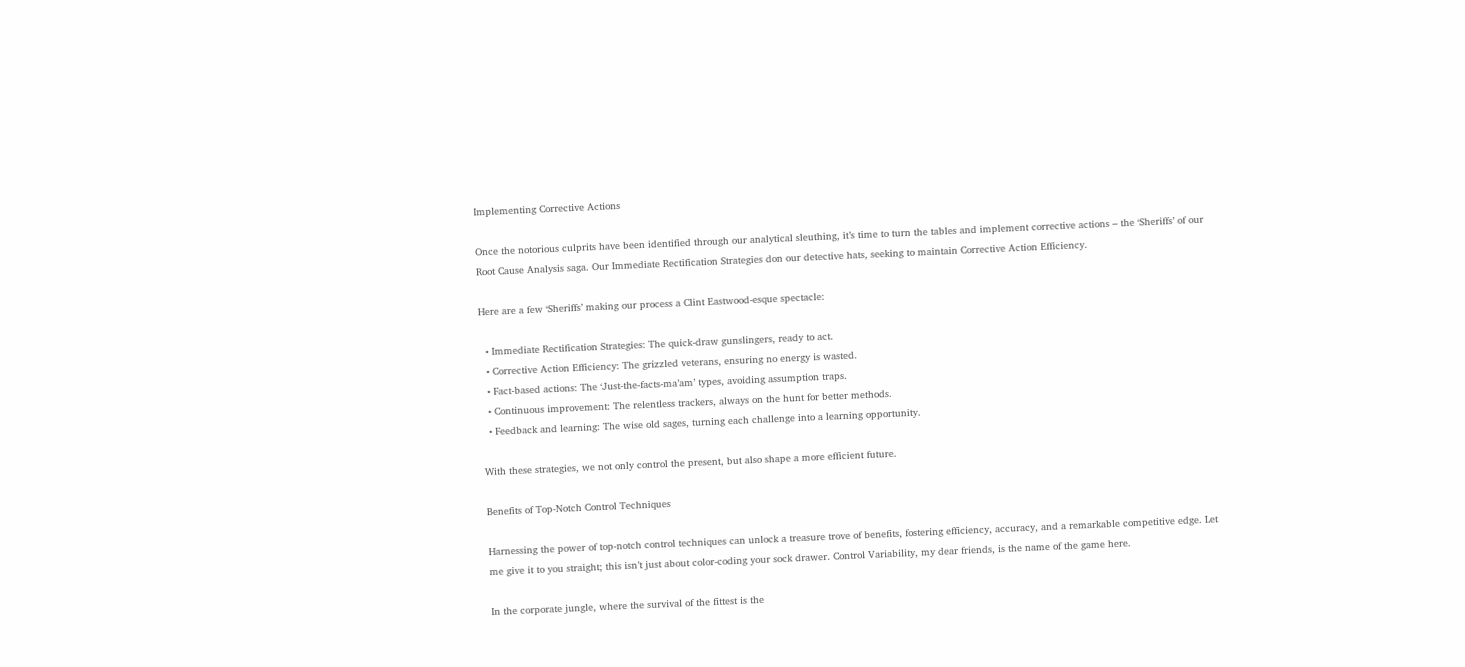Implementing Corrective Actions

Once the notorious culprits have been identified through our analytical sleuthing, it’s time to turn the tables and implement corrective actions – the ‘Sheriffs’ of our Root Cause Analysis saga. Our Immediate Rectification Strategies don our detective hats, seeking to maintain Corrective Action Efficiency.

Here are a few ‘Sheriffs’ making our process a Clint Eastwood-esque spectacle:

  • Immediate Rectification Strategies: The quick-draw gunslingers, ready to act.
  • Corrective Action Efficiency: The grizzled veterans, ensuring no energy is wasted.
  • Fact-based actions: The ‘Just-the-facts-ma’am’ types, avoiding assumption traps.
  • Continuous improvement: The relentless trackers, always on the hunt for better methods.
  • Feedback and learning: The wise old sages, turning each challenge into a learning opportunity.

With these strategies, we not only control the present, but also shape a more efficient future.

Benefits of Top-Notch Control Techniques

Harnessing the power of top-notch control techniques can unlock a treasure trove of benefits, fostering efficiency, accuracy, and a remarkable competitive edge. Let me give it to you straight; this isn’t just about color-coding your sock drawer. Control Variability, my dear friends, is the name of the game here.

In the corporate jungle, where the survival of the fittest is the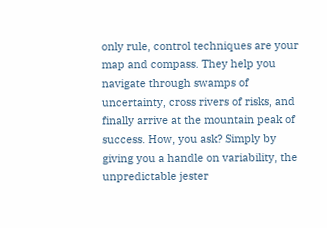only rule, control techniques are your map and compass. They help you navigate through swamps of uncertainty, cross rivers of risks, and finally arrive at the mountain peak of success. How, you ask? Simply by giving you a handle on variability, the unpredictable jester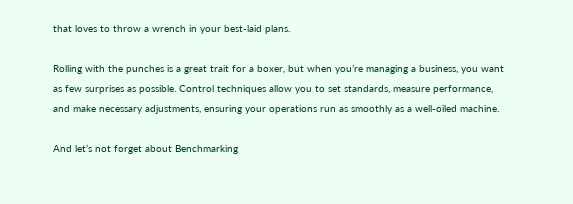that loves to throw a wrench in your best-laid plans.

Rolling with the punches is a great trait for a boxer, but when you’re managing a business, you want as few surprises as possible. Control techniques allow you to set standards, measure performance, and make necessary adjustments, ensuring your operations run as smoothly as a well-oiled machine.

And let’s not forget about Benchmarking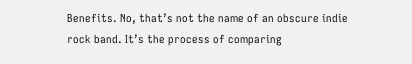Benefits. No, that’s not the name of an obscure indie rock band. It’s the process of comparing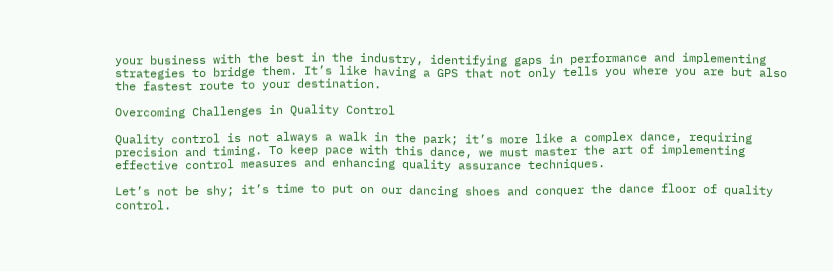your business with the best in the industry, identifying gaps in performance and implementing strategies to bridge them. It’s like having a GPS that not only tells you where you are but also the fastest route to your destination.

Overcoming Challenges in Quality Control

Quality control is not always a walk in the park; it’s more like a complex dance, requiring precision and timing. To keep pace with this dance, we must master the art of implementing effective control measures and enhancing quality assurance techniques.

Let’s not be shy; it’s time to put on our dancing shoes and conquer the dance floor of quality control.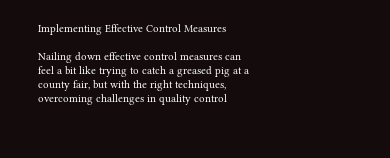Implementing Effective Control Measures

Nailing down effective control measures can feel a bit like trying to catch a greased pig at a county fair, but with the right techniques, overcoming challenges in quality control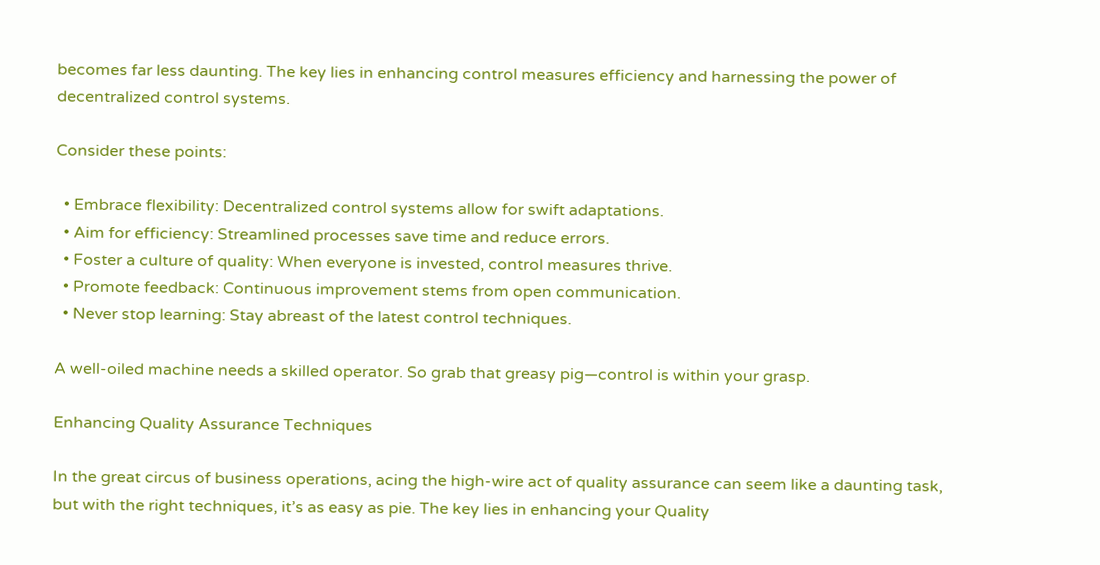becomes far less daunting. The key lies in enhancing control measures efficiency and harnessing the power of decentralized control systems.

Consider these points:

  • Embrace flexibility: Decentralized control systems allow for swift adaptations.
  • Aim for efficiency: Streamlined processes save time and reduce errors.
  • Foster a culture of quality: When everyone is invested, control measures thrive.
  • Promote feedback: Continuous improvement stems from open communication.
  • Never stop learning: Stay abreast of the latest control techniques.

A well-oiled machine needs a skilled operator. So grab that greasy pig—control is within your grasp.

Enhancing Quality Assurance Techniques

In the great circus of business operations, acing the high-wire act of quality assurance can seem like a daunting task, but with the right techniques, it’s as easy as pie. The key lies in enhancing your Quality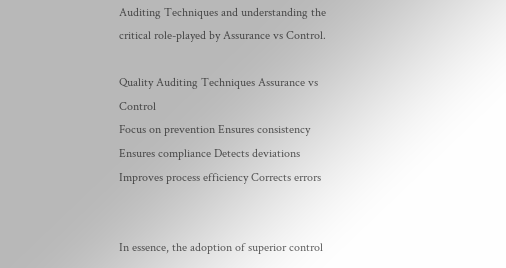Auditing Techniques and understanding the critical role-played by Assurance vs Control.

Quality Auditing Techniques Assurance vs Control
Focus on prevention Ensures consistency
Ensures compliance Detects deviations
Improves process efficiency Corrects errors


In essence, the adoption of superior control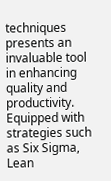techniques presents an invaluable tool in enhancing quality and productivity. Equipped with strategies such as Six Sigma, Lean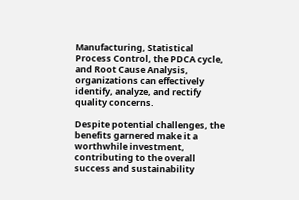Manufacturing, Statistical Process Control, the PDCA cycle, and Root Cause Analysis, organizations can effectively identify, analyze, and rectify quality concerns.

Despite potential challenges, the benefits garnered make it a worthwhile investment, contributing to the overall success and sustainability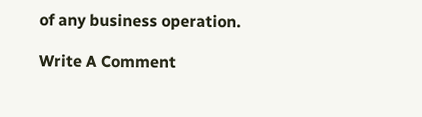of any business operation.

Write A Comment